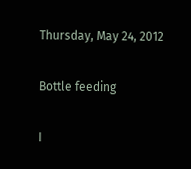Thursday, May 24, 2012

Bottle feeding

I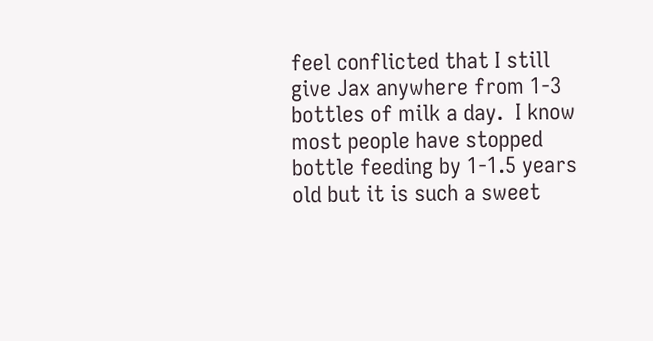feel conflicted that I still give Jax anywhere from 1-3 bottles of milk a day.  I know most people have stopped bottle feeding by 1-1.5 years old but it is such a sweet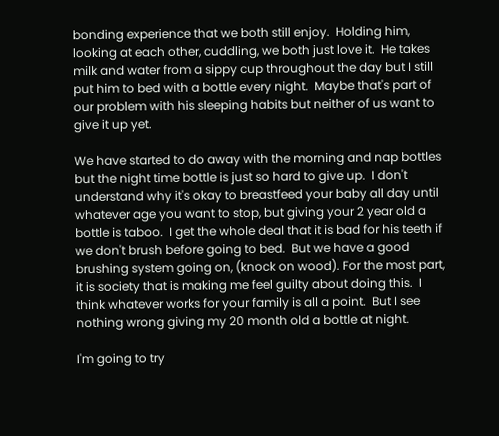bonding experience that we both still enjoy.  Holding him, looking at each other, cuddling, we both just love it.  He takes milk and water from a sippy cup throughout the day but I still put him to bed with a bottle every night.  Maybe that's part of our problem with his sleeping habits but neither of us want to give it up yet.

We have started to do away with the morning and nap bottles but the night time bottle is just so hard to give up.  I don't understand why it's okay to breastfeed your baby all day until whatever age you want to stop, but giving your 2 year old a bottle is taboo.  I get the whole deal that it is bad for his teeth if we don't brush before going to bed.  But we have a good brushing system going on, (knock on wood). For the most part, it is society that is making me feel guilty about doing this.  I think whatever works for your family is all a point.  But I see nothing wrong giving my 20 month old a bottle at night.

I'm going to try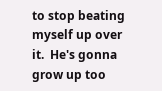to stop beating myself up over it.  He's gonna grow up too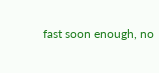fast soon enough, no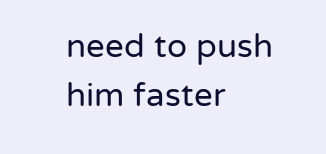need to push him faster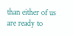than either of us are ready to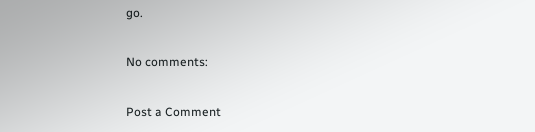go.

No comments:

Post a Comment